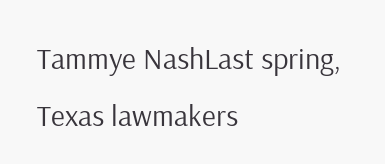Tammye NashLast spring, Texas lawmakers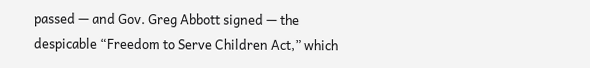passed — and Gov. Greg Abbott signed — the despicable “Freedom to Serve Children Act,” which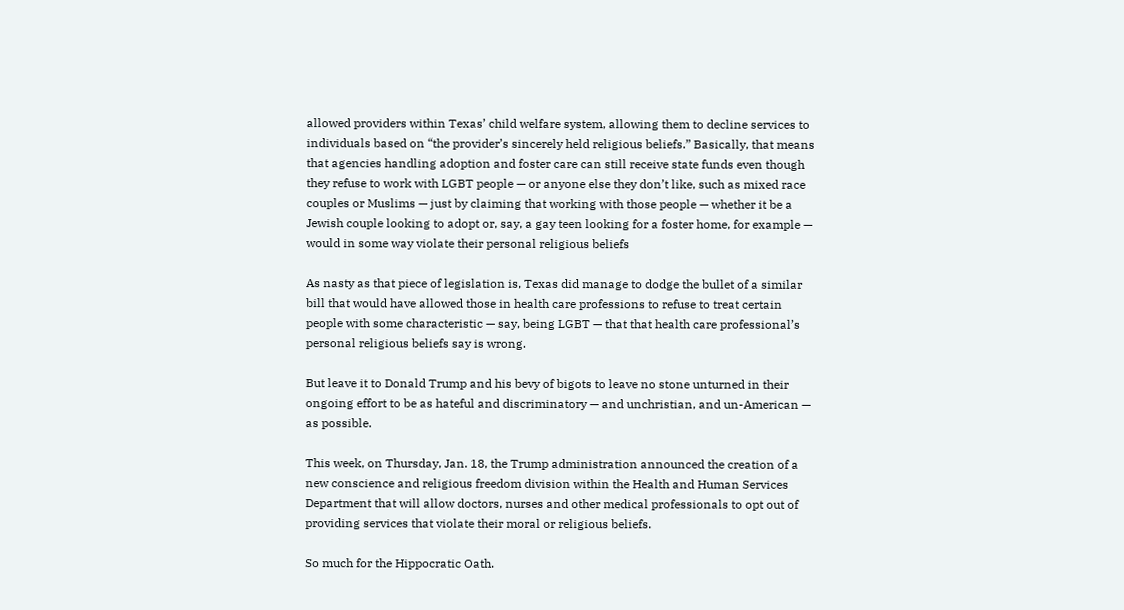allowed providers within Texas’ child welfare system, allowing them to decline services to individuals based on “the provider’s sincerely held religious beliefs.” Basically, that means that agencies handling adoption and foster care can still receive state funds even though they refuse to work with LGBT people — or anyone else they don’t like, such as mixed race couples or Muslims — just by claiming that working with those people — whether it be a Jewish couple looking to adopt or, say, a gay teen looking for a foster home, for example — would in some way violate their personal religious beliefs

As nasty as that piece of legislation is, Texas did manage to dodge the bullet of a similar bill that would have allowed those in health care professions to refuse to treat certain people with some characteristic — say, being LGBT — that that health care professional’s personal religious beliefs say is wrong.

But leave it to Donald Trump and his bevy of bigots to leave no stone unturned in their ongoing effort to be as hateful and discriminatory — and unchristian, and un-American — as possible.

This week, on Thursday, Jan. 18, the Trump administration announced the creation of a new conscience and religious freedom division within the Health and Human Services Department that will allow doctors, nurses and other medical professionals to opt out of providing services that violate their moral or religious beliefs.

So much for the Hippocratic Oath.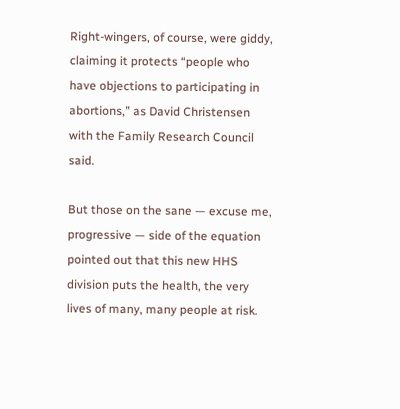Right-wingers, of course, were giddy, claiming it protects “people who have objections to participating in abortions,” as David Christensen with the Family Research Council said.

But those on the sane — excuse me, progressive — side of the equation pointed out that this new HHS division puts the health, the very lives of many, many people at risk.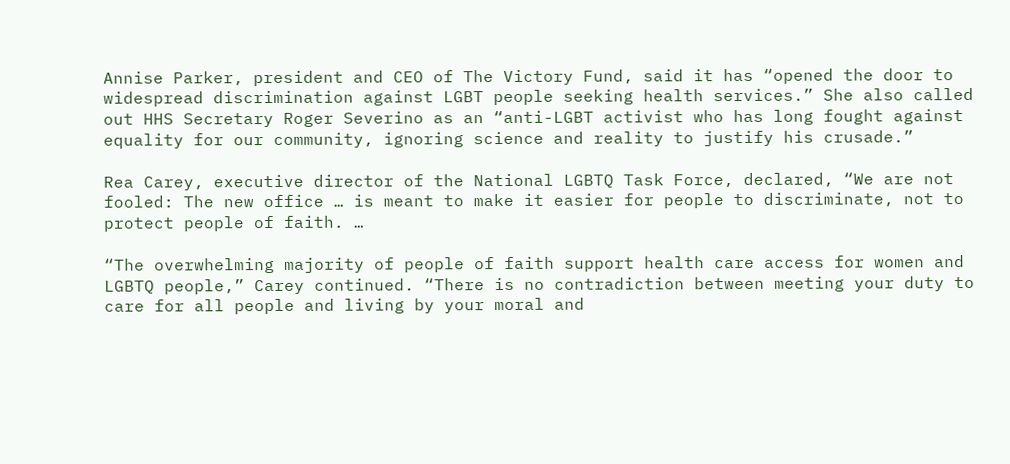Annise Parker, president and CEO of The Victory Fund, said it has “opened the door to widespread discrimination against LGBT people seeking health services.” She also called out HHS Secretary Roger Severino as an “anti-LGBT activist who has long fought against equality for our community, ignoring science and reality to justify his crusade.”

Rea Carey, executive director of the National LGBTQ Task Force, declared, “We are not fooled: The new office … is meant to make it easier for people to discriminate, not to protect people of faith. …

“The overwhelming majority of people of faith support health care access for women and LGBTQ people,” Carey continued. “There is no contradiction between meeting your duty to care for all people and living by your moral and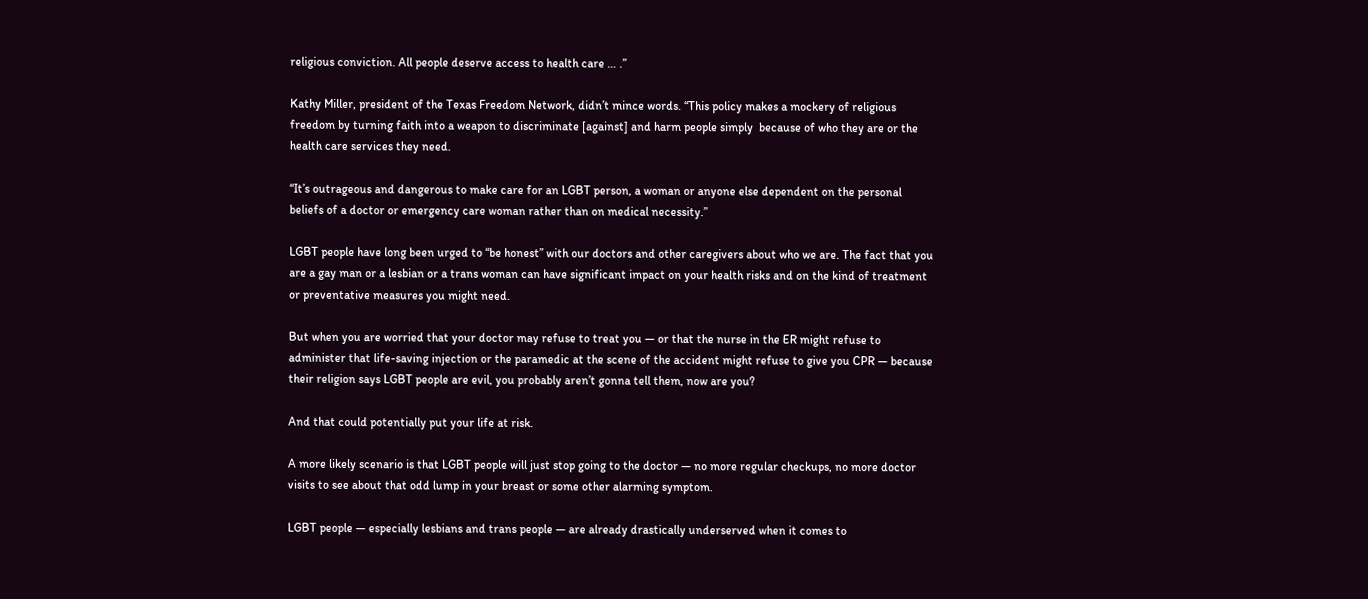religious conviction. All people deserve access to health care … .”

Kathy Miller, president of the Texas Freedom Network, didn’t mince words. “This policy makes a mockery of religious freedom by turning faith into a weapon to discriminate [against] and harm people simply  because of who they are or the health care services they need.

“It’s outrageous and dangerous to make care for an LGBT person, a woman or anyone else dependent on the personal beliefs of a doctor or emergency care woman rather than on medical necessity.”

LGBT people have long been urged to “be honest” with our doctors and other caregivers about who we are. The fact that you are a gay man or a lesbian or a trans woman can have significant impact on your health risks and on the kind of treatment or preventative measures you might need.

But when you are worried that your doctor may refuse to treat you — or that the nurse in the ER might refuse to administer that life-saving injection or the paramedic at the scene of the accident might refuse to give you CPR — because their religion says LGBT people are evil, you probably aren’t gonna tell them, now are you?

And that could potentially put your life at risk.

A more likely scenario is that LGBT people will just stop going to the doctor — no more regular checkups, no more doctor visits to see about that odd lump in your breast or some other alarming symptom.

LGBT people — especially lesbians and trans people — are already drastically underserved when it comes to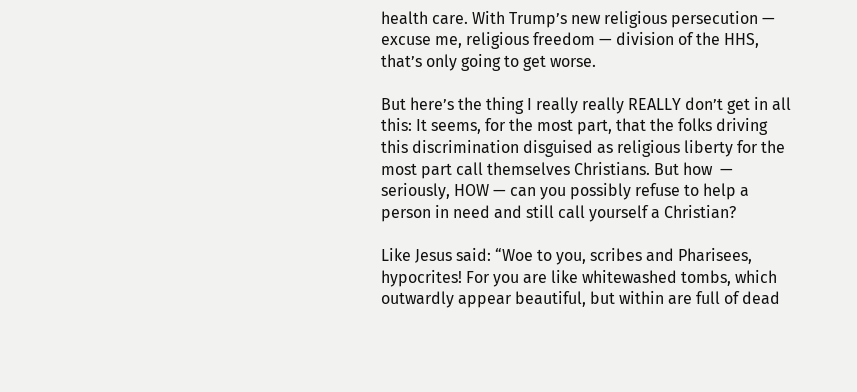health care. With Trump’s new religious persecution — excuse me, religious freedom — division of the HHS, that’s only going to get worse.

But here’s the thing I really really REALLY don’t get in all this: It seems, for the most part, that the folks driving this discrimination disguised as religious liberty for the most part call themselves Christians. But how  — seriously, HOW — can you possibly refuse to help a person in need and still call yourself a Christian?

Like Jesus said: “Woe to you, scribes and Pharisees, hypocrites! For you are like whitewashed tombs, which outwardly appear beautiful, but within are full of dead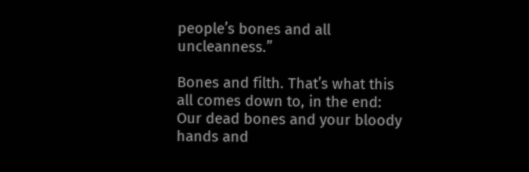people’s bones and all uncleanness.”

Bones and filth. That’s what this all comes down to, in the end: Our dead bones and your bloody hands and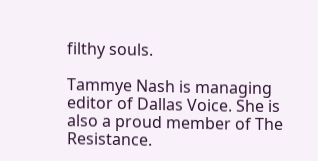filthy souls.

Tammye Nash is managing editor of Dallas Voice. She is also a proud member of The Resistance.